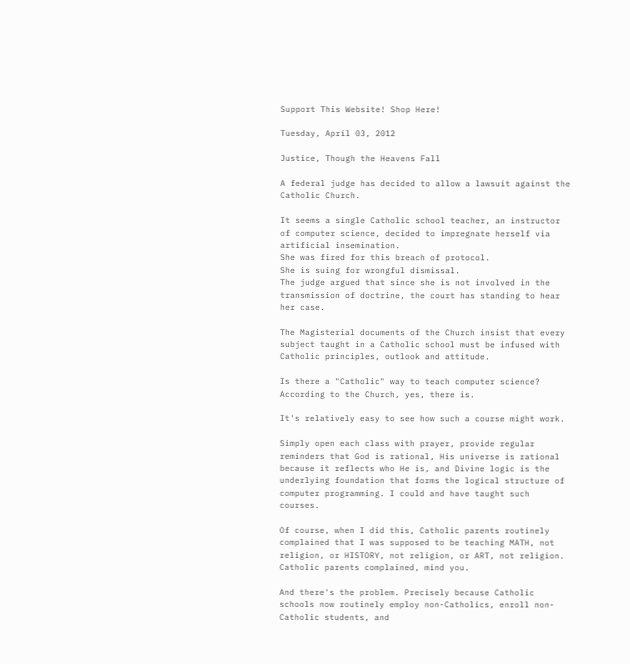Support This Website! Shop Here!

Tuesday, April 03, 2012

Justice, Though the Heavens Fall

A federal judge has decided to allow a lawsuit against the Catholic Church.

It seems a single Catholic school teacher, an instructor of computer science, decided to impregnate herself via artificial insemination.
She was fired for this breach of protocol.
She is suing for wrongful dismissal.
The judge argued that since she is not involved in the transmission of doctrine, the court has standing to hear her case.

The Magisterial documents of the Church insist that every subject taught in a Catholic school must be infused with Catholic principles, outlook and attitude.

Is there a "Catholic" way to teach computer science?
According to the Church, yes, there is.

It's relatively easy to see how such a course might work.

Simply open each class with prayer, provide regular reminders that God is rational, His universe is rational because it reflects who He is, and Divine logic is the underlying foundation that forms the logical structure of computer programming. I could and have taught such courses.

Of course, when I did this, Catholic parents routinely complained that I was supposed to be teaching MATH, not religion, or HISTORY, not religion, or ART, not religion. Catholic parents complained, mind you.

And there's the problem. Precisely because Catholic schools now routinely employ non-Catholics, enroll non-Catholic students, and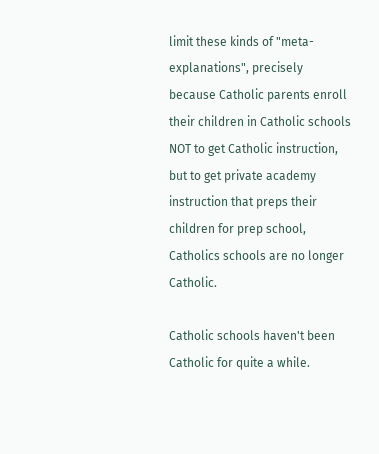limit these kinds of "meta-explanations", precisely because Catholic parents enroll their children in Catholic schools NOT to get Catholic instruction, but to get private academy instruction that preps their children for prep school, Catholics schools are no longer Catholic.

Catholic schools haven't been Catholic for quite a while.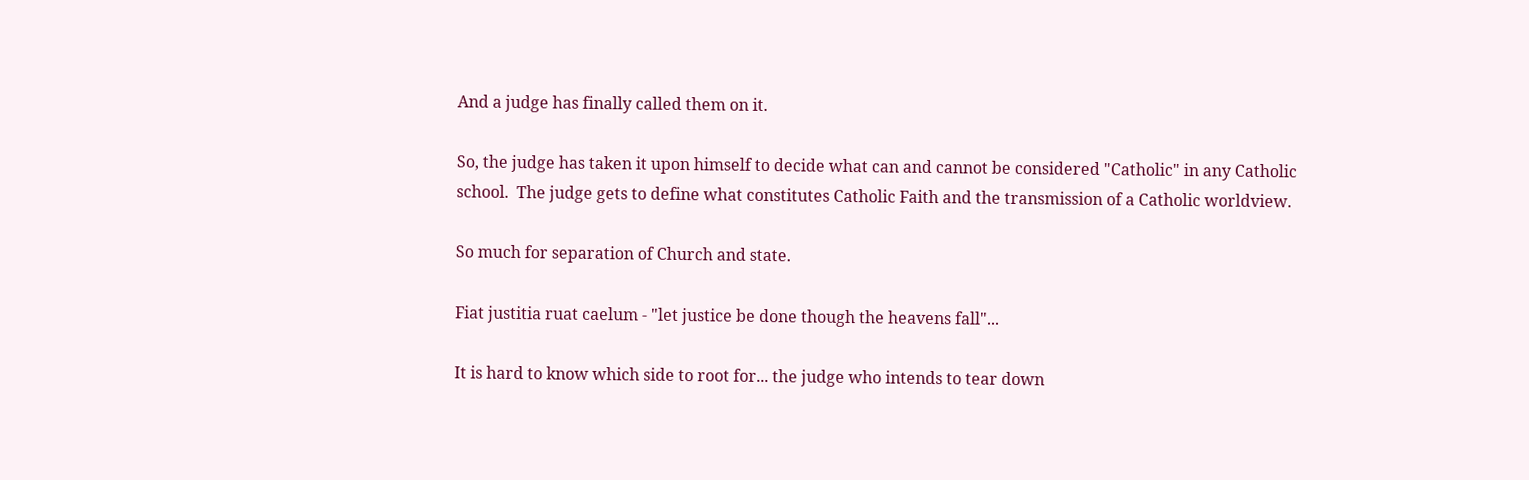And a judge has finally called them on it.

So, the judge has taken it upon himself to decide what can and cannot be considered "Catholic" in any Catholic school.  The judge gets to define what constitutes Catholic Faith and the transmission of a Catholic worldview.

So much for separation of Church and state.

Fiat justitia ruat caelum - "let justice be done though the heavens fall"...

It is hard to know which side to root for... the judge who intends to tear down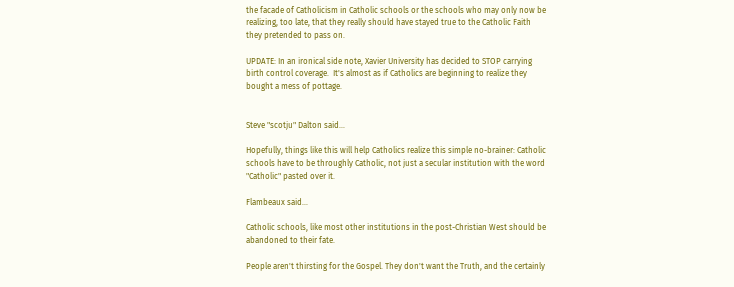the facade of Catholicism in Catholic schools or the schools who may only now be realizing, too late, that they really should have stayed true to the Catholic Faith they pretended to pass on.

UPDATE: In an ironical side note, Xavier University has decided to STOP carrying birth control coverage.  It's almost as if Catholics are beginning to realize they bought a mess of pottage.


Steve "scotju" Dalton said...

Hopefully, things like this will help Catholics realize this simple no-brainer: Catholic schools have to be throughly Catholic, not just a secular institution with the word "Catholic" pasted over it.

Flambeaux said...

Catholic schools, like most other institutions in the post-Christian West should be abandoned to their fate.

People aren't thirsting for the Gospel. They don't want the Truth, and the certainly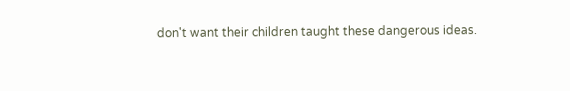don't want their children taught these dangerous ideas.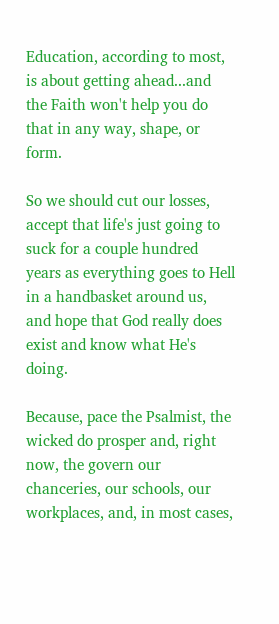Education, according to most, is about getting ahead...and the Faith won't help you do that in any way, shape, or form.

So we should cut our losses, accept that life's just going to suck for a couple hundred years as everything goes to Hell in a handbasket around us, and hope that God really does exist and know what He's doing.

Because, pace the Psalmist, the wicked do prosper and, right now, the govern our chanceries, our schools, our workplaces, and, in most cases,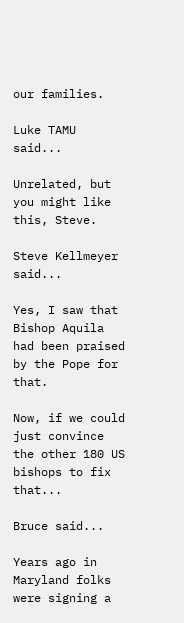our families.

Luke TAMU said...

Unrelated, but you might like this, Steve.

Steve Kellmeyer said...

Yes, I saw that Bishop Aquila had been praised by the Pope for that.

Now, if we could just convince the other 180 US bishops to fix that...

Bruce said...

Years ago in Maryland folks were signing a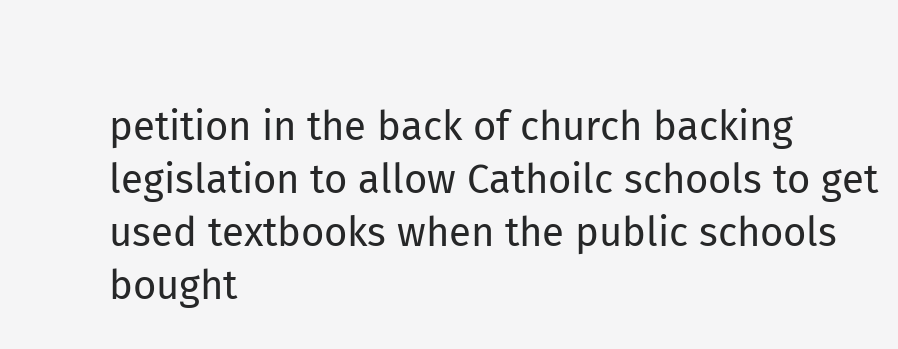petition in the back of church backing legislation to allow Cathoilc schools to get used textbooks when the public schools bought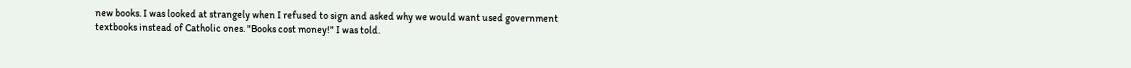new books. I was looked at strangely when I refused to sign and asked why we would want used government textbooks instead of Catholic ones. "Books cost money!" I was told.